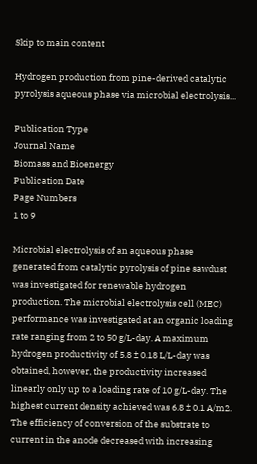Skip to main content

Hydrogen production from pine-derived catalytic pyrolysis aqueous phase via microbial electrolysis...

Publication Type
Journal Name
Biomass and Bioenergy
Publication Date
Page Numbers
1 to 9

Microbial electrolysis of an aqueous phase generated from catalytic pyrolysis of pine sawdust was investigated for renewable hydrogen production. The microbial electrolysis cell (MEC) performance was investigated at an organic loading rate ranging from 2 to 50 g/L-day. A maximum hydrogen productivity of 5.8 ± 0.18 L/L-day was obtained, however, the productivity increased linearly only up to a loading rate of 10 g/L-day. The highest current density achieved was 6.8 ± 0.1 A/m2. The efficiency of conversion of the substrate to current in the anode decreased with increasing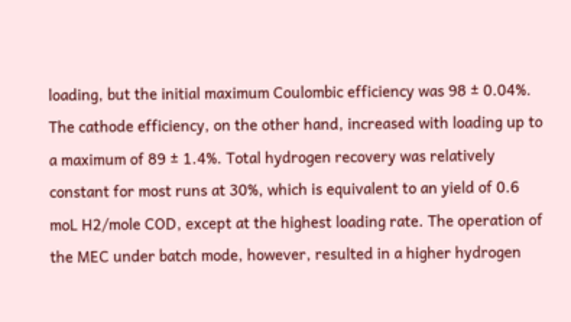loading, but the initial maximum Coulombic efficiency was 98 ± 0.04%. The cathode efficiency, on the other hand, increased with loading up to a maximum of 89 ± 1.4%. Total hydrogen recovery was relatively constant for most runs at 30%, which is equivalent to an yield of 0.6 moL H2/mole COD, except at the highest loading rate. The operation of the MEC under batch mode, however, resulted in a higher hydrogen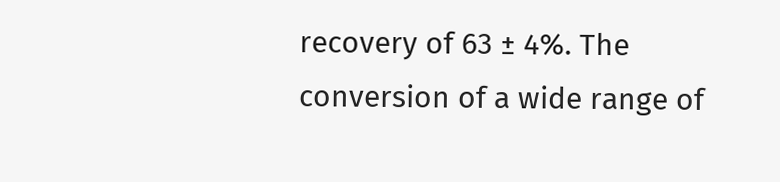recovery of 63 ± 4%. The conversion of a wide range of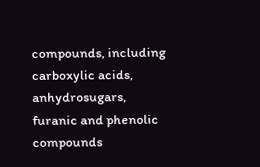compounds, including carboxylic acids, anhydrosugars, furanic and phenolic compounds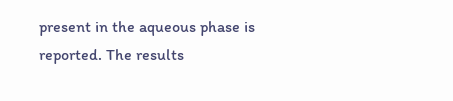present in the aqueous phase is reported. The results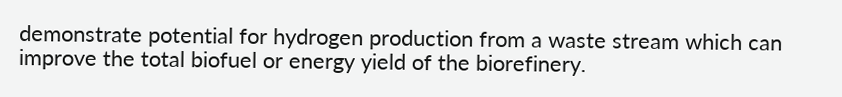demonstrate potential for hydrogen production from a waste stream which can improve the total biofuel or energy yield of the biorefinery.